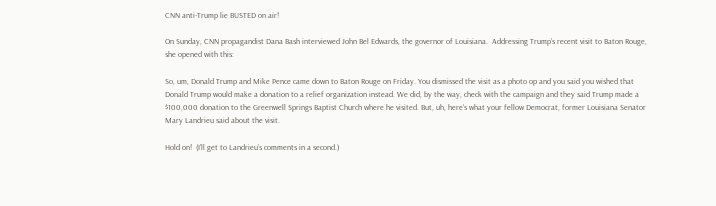CNN anti-Trump lie BUSTED on air!

On Sunday, CNN propagandist Dana Bash interviewed John Bel Edwards, the governor of Louisiana.  Addressing Trump’s recent visit to Baton Rouge, she opened with this:

So, um, Donald Trump and Mike Pence came down to Baton Rouge on Friday. You dismissed the visit as a photo op and you said you wished that Donald Trump would make a donation to a relief organization instead. We did, by the way, check with the campaign and they said Trump made a $100,000 donation to the Greenwell Springs Baptist Church where he visited. But, uh, here’s what your fellow Democrat, former Louisiana Senator Mary Landrieu said about the visit.

Hold on!  (I’ll get to Landrieu’s comments in a second.)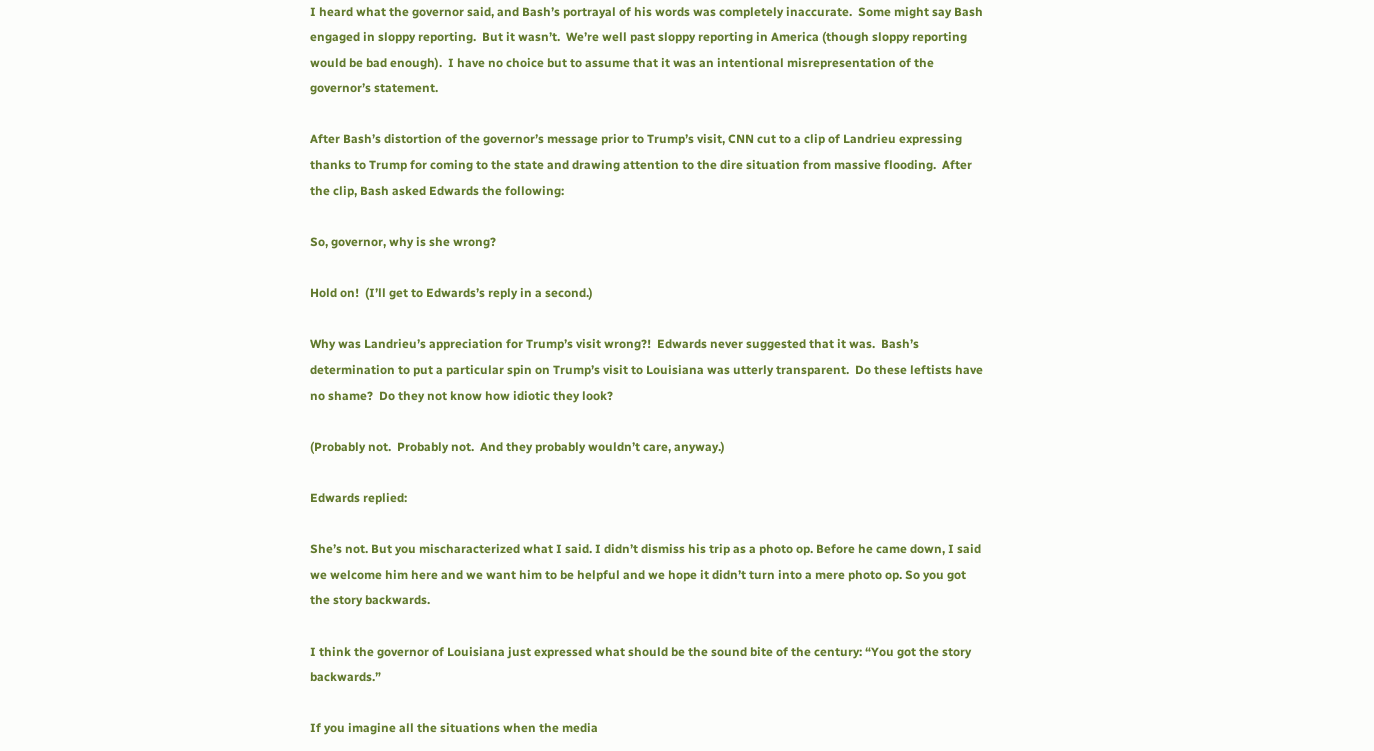I heard what the governor said, and Bash’s portrayal of his words was completely inaccurate.  Some might say Bash engaged in sloppy reporting.  But it wasn’t.  We’re well past sloppy reporting in America (though sloppy reporting would be bad enough).  I have no choice but to assume that it was an intentional misrepresentation of the governor’s statement.

After Bash’s distortion of the governor’s message prior to Trump’s visit, CNN cut to a clip of Landrieu expressing thanks to Trump for coming to the state and drawing attention to the dire situation from massive flooding.  After the clip, Bash asked Edwards the following:

So, governor, why is she wrong?

Hold on!  (I’ll get to Edwards’s reply in a second.)

Why was Landrieu’s appreciation for Trump’s visit wrong?!  Edwards never suggested that it was.  Bash’s determination to put a particular spin on Trump’s visit to Louisiana was utterly transparent.  Do these leftists have no shame?  Do they not know how idiotic they look?

(Probably not.  Probably not.  And they probably wouldn’t care, anyway.)

Edwards replied:

She’s not. But you mischaracterized what I said. I didn’t dismiss his trip as a photo op. Before he came down, I said we welcome him here and we want him to be helpful and we hope it didn’t turn into a mere photo op. So you got the story backwards.

I think the governor of Louisiana just expressed what should be the sound bite of the century: “You got the story backwards.”

If you imagine all the situations when the media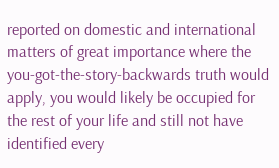reported on domestic and international matters of great importance where the you-got-the-story-backwards truth would apply, you would likely be occupied for the rest of your life and still not have identified every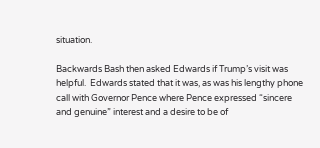situation.

Backwards Bash then asked Edwards if Trump’s visit was helpful.  Edwards stated that it was, as was his lengthy phone call with Governor Pence where Pence expressed “sincere and genuine” interest and a desire to be of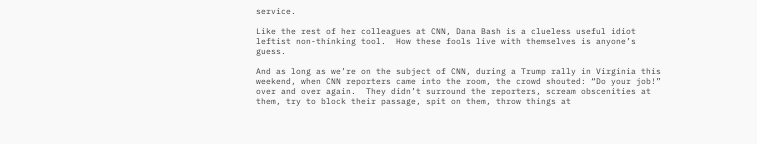service.

Like the rest of her colleagues at CNN, Dana Bash is a clueless useful idiot leftist non-thinking tool.  How these fools live with themselves is anyone’s guess.

And as long as we’re on the subject of CNN, during a Trump rally in Virginia this weekend, when CNN reporters came into the room, the crowd shouted: “Do your job!” over and over again.  They didn’t surround the reporters, scream obscenities at them, try to block their passage, spit on them, throw things at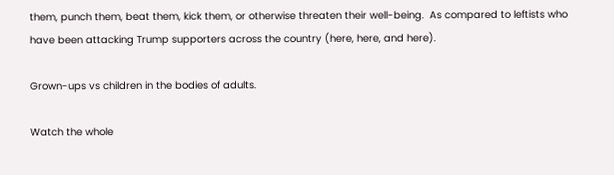them, punch them, beat them, kick them, or otherwise threaten their well-being.  As compared to leftists who have been attacking Trump supporters across the country (here, here, and here).

Grown-ups vs children in the bodies of adults.

Watch the whole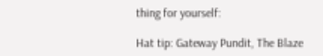thing for yourself:

Hat tip: Gateway Pundit, The Blaze